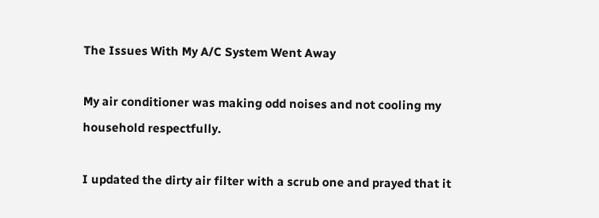The Issues With My A/C System Went Away

My air conditioner was making odd noises and not cooling my household respectfully.

I updated the dirty air filter with a scrub one and prayed that it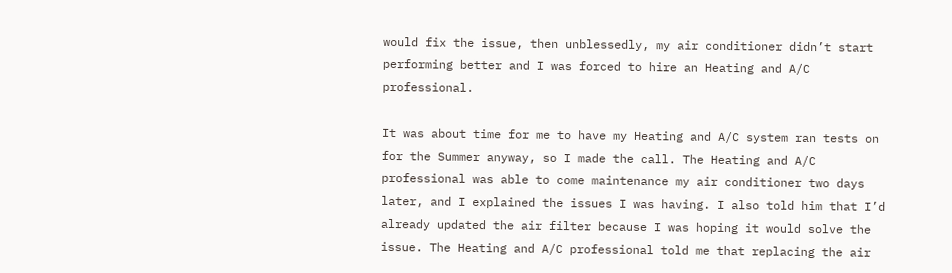would fix the issue, then unblessedly, my air conditioner didn’t start performing better and I was forced to hire an Heating and A/C professional.

It was about time for me to have my Heating and A/C system ran tests on for the Summer anyway, so I made the call. The Heating and A/C professional was able to come maintenance my air conditioner two days later, and I explained the issues I was having. I also told him that I’d already updated the air filter because I was hoping it would solve the issue. The Heating and A/C professional told me that replacing the air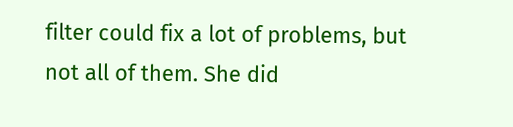filter could fix a lot of problems, but not all of them. She did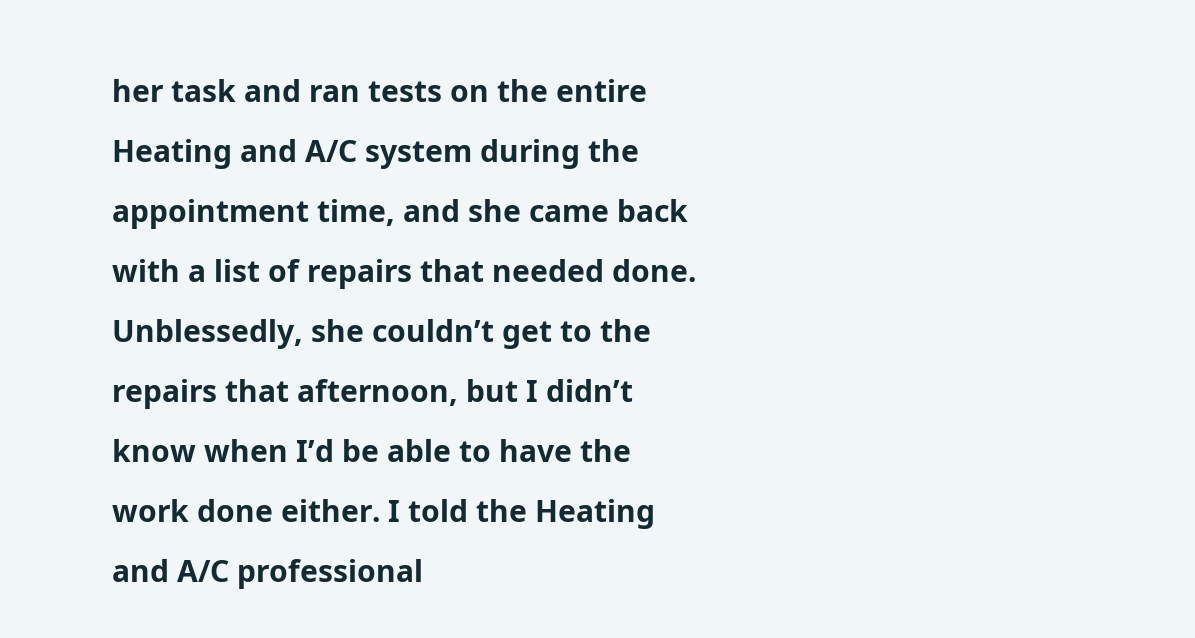her task and ran tests on the entire Heating and A/C system during the appointment time, and she came back with a list of repairs that needed done. Unblessedly, she couldn’t get to the repairs that afternoon, but I didn’t know when I’d be able to have the work done either. I told the Heating and A/C professional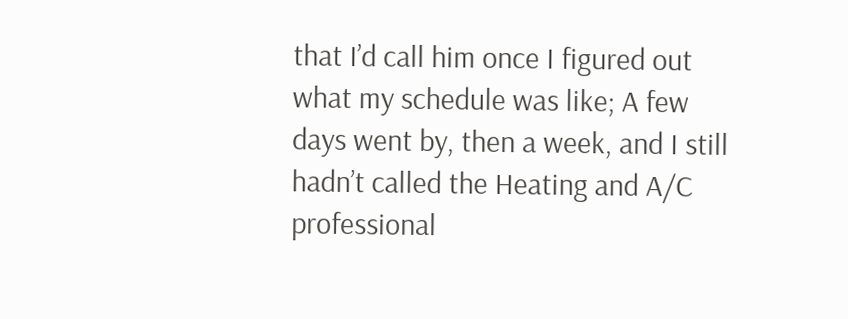that I’d call him once I figured out what my schedule was like; A few days went by, then a week, and I still hadn’t called the Heating and A/C professional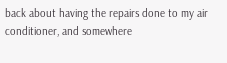back about having the repairs done to my air conditioner, and somewhere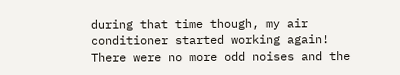during that time though, my air conditioner started working again! There were no more odd noises and the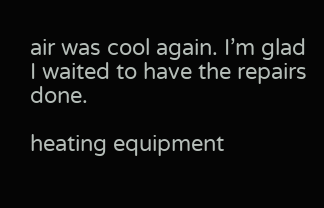air was cool again. I’m glad I waited to have the repairs done.

heating equipment